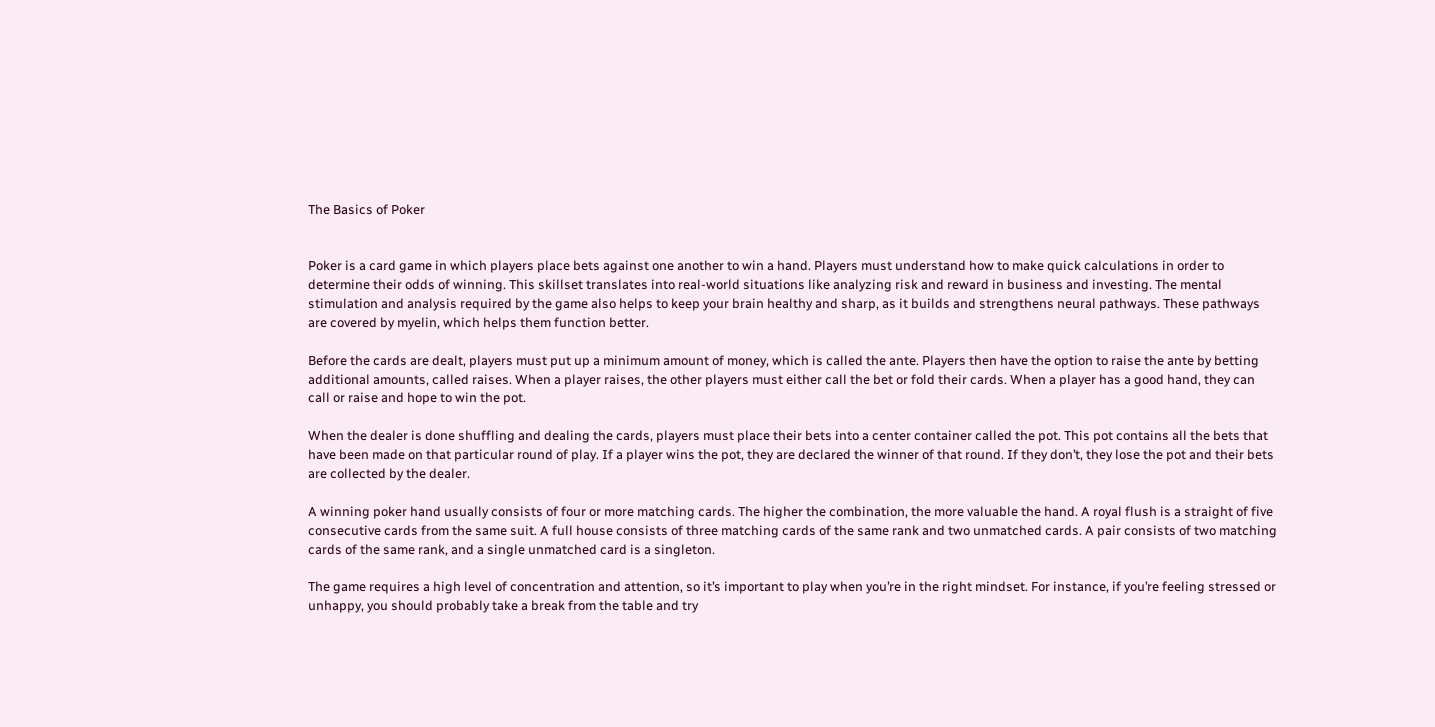The Basics of Poker


Poker is a card game in which players place bets against one another to win a hand. Players must understand how to make quick calculations in order to determine their odds of winning. This skillset translates into real-world situations like analyzing risk and reward in business and investing. The mental stimulation and analysis required by the game also helps to keep your brain healthy and sharp, as it builds and strengthens neural pathways. These pathways are covered by myelin, which helps them function better.

Before the cards are dealt, players must put up a minimum amount of money, which is called the ante. Players then have the option to raise the ante by betting additional amounts, called raises. When a player raises, the other players must either call the bet or fold their cards. When a player has a good hand, they can call or raise and hope to win the pot.

When the dealer is done shuffling and dealing the cards, players must place their bets into a center container called the pot. This pot contains all the bets that have been made on that particular round of play. If a player wins the pot, they are declared the winner of that round. If they don’t, they lose the pot and their bets are collected by the dealer.

A winning poker hand usually consists of four or more matching cards. The higher the combination, the more valuable the hand. A royal flush is a straight of five consecutive cards from the same suit. A full house consists of three matching cards of the same rank and two unmatched cards. A pair consists of two matching cards of the same rank, and a single unmatched card is a singleton.

The game requires a high level of concentration and attention, so it’s important to play when you’re in the right mindset. For instance, if you’re feeling stressed or unhappy, you should probably take a break from the table and try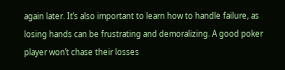again later. It’s also important to learn how to handle failure, as losing hands can be frustrating and demoralizing. A good poker player won’t chase their losses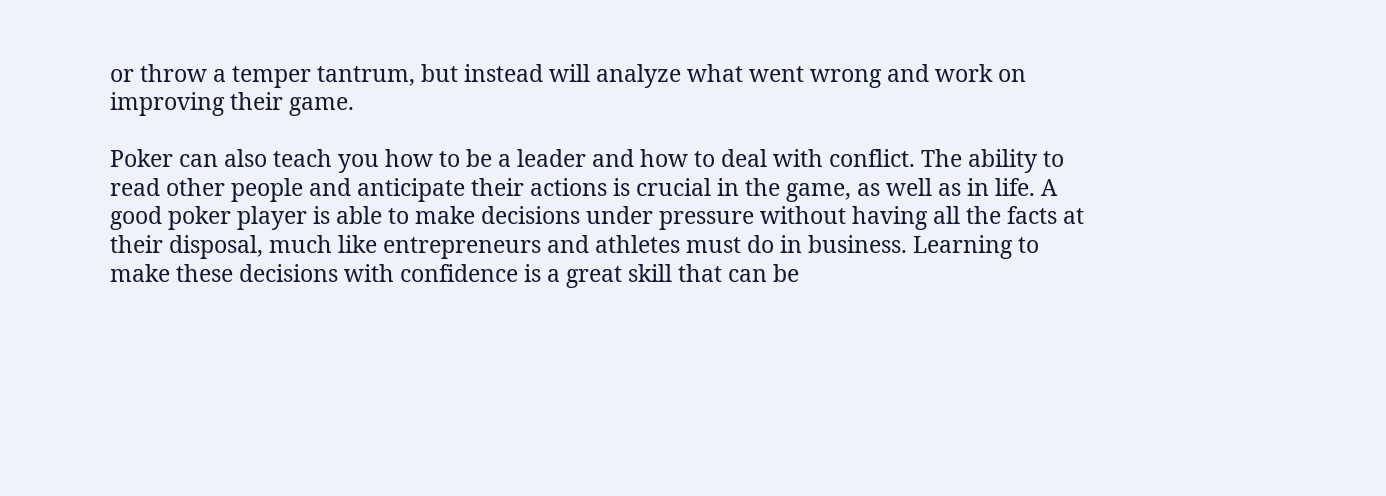or throw a temper tantrum, but instead will analyze what went wrong and work on improving their game.

Poker can also teach you how to be a leader and how to deal with conflict. The ability to read other people and anticipate their actions is crucial in the game, as well as in life. A good poker player is able to make decisions under pressure without having all the facts at their disposal, much like entrepreneurs and athletes must do in business. Learning to make these decisions with confidence is a great skill that can be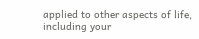applied to other aspects of life, including your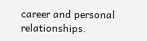career and personal relationships.